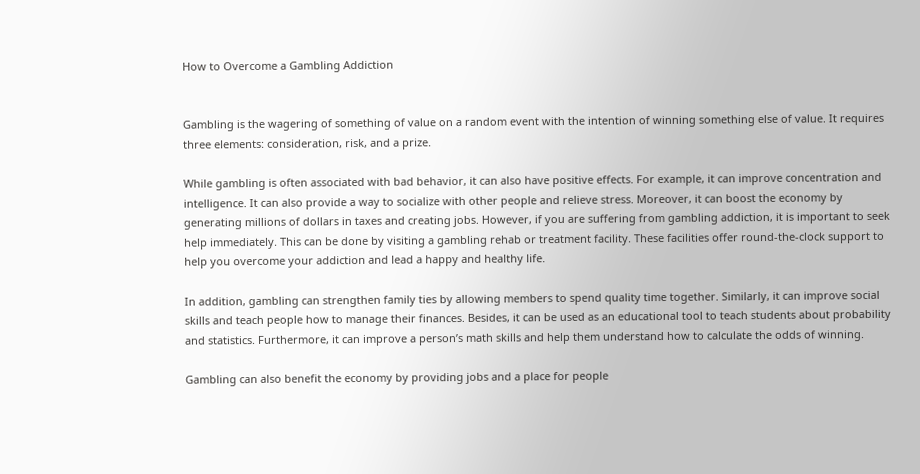How to Overcome a Gambling Addiction


Gambling is the wagering of something of value on a random event with the intention of winning something else of value. It requires three elements: consideration, risk, and a prize.

While gambling is often associated with bad behavior, it can also have positive effects. For example, it can improve concentration and intelligence. It can also provide a way to socialize with other people and relieve stress. Moreover, it can boost the economy by generating millions of dollars in taxes and creating jobs. However, if you are suffering from gambling addiction, it is important to seek help immediately. This can be done by visiting a gambling rehab or treatment facility. These facilities offer round-the-clock support to help you overcome your addiction and lead a happy and healthy life.

In addition, gambling can strengthen family ties by allowing members to spend quality time together. Similarly, it can improve social skills and teach people how to manage their finances. Besides, it can be used as an educational tool to teach students about probability and statistics. Furthermore, it can improve a person’s math skills and help them understand how to calculate the odds of winning.

Gambling can also benefit the economy by providing jobs and a place for people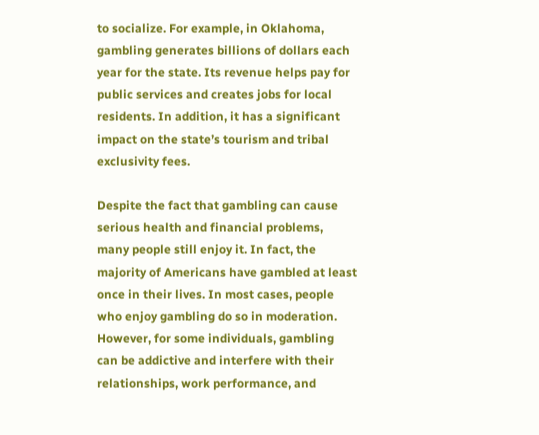to socialize. For example, in Oklahoma, gambling generates billions of dollars each year for the state. Its revenue helps pay for public services and creates jobs for local residents. In addition, it has a significant impact on the state’s tourism and tribal exclusivity fees.

Despite the fact that gambling can cause serious health and financial problems, many people still enjoy it. In fact, the majority of Americans have gambled at least once in their lives. In most cases, people who enjoy gambling do so in moderation. However, for some individuals, gambling can be addictive and interfere with their relationships, work performance, and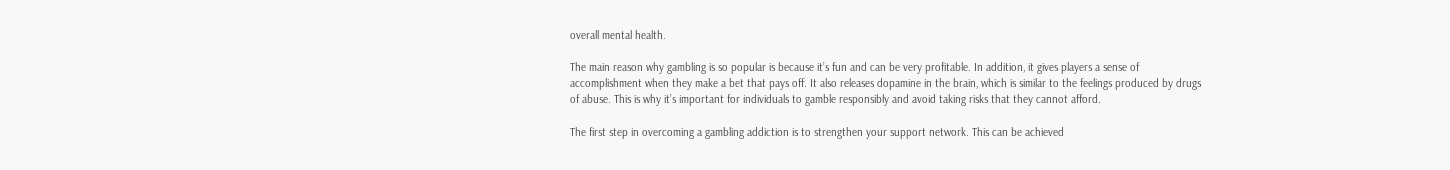overall mental health.

The main reason why gambling is so popular is because it’s fun and can be very profitable. In addition, it gives players a sense of accomplishment when they make a bet that pays off. It also releases dopamine in the brain, which is similar to the feelings produced by drugs of abuse. This is why it’s important for individuals to gamble responsibly and avoid taking risks that they cannot afford.

The first step in overcoming a gambling addiction is to strengthen your support network. This can be achieved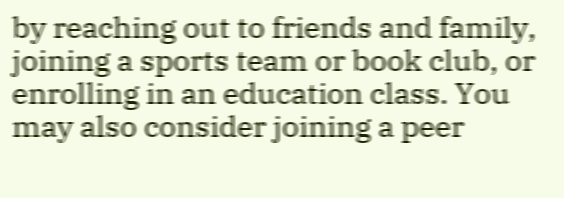by reaching out to friends and family, joining a sports team or book club, or enrolling in an education class. You may also consider joining a peer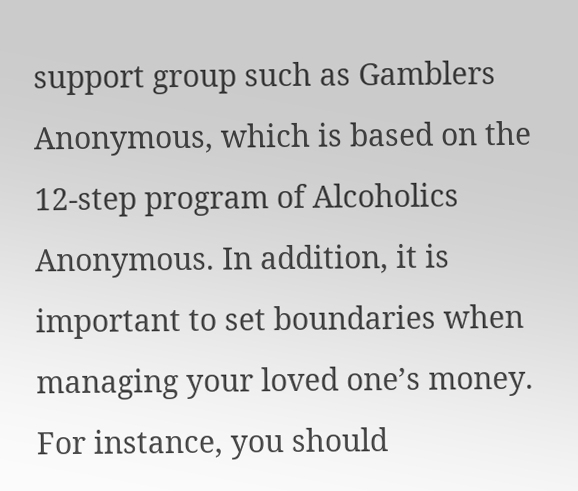support group such as Gamblers Anonymous, which is based on the 12-step program of Alcoholics Anonymous. In addition, it is important to set boundaries when managing your loved one’s money. For instance, you should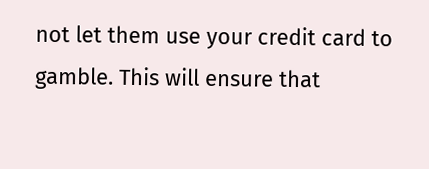not let them use your credit card to gamble. This will ensure that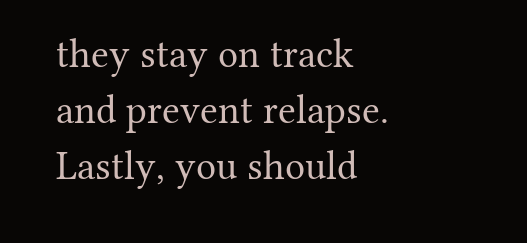they stay on track and prevent relapse. Lastly, you should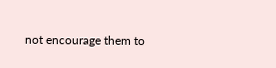not encourage them to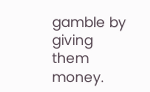gamble by giving them money.